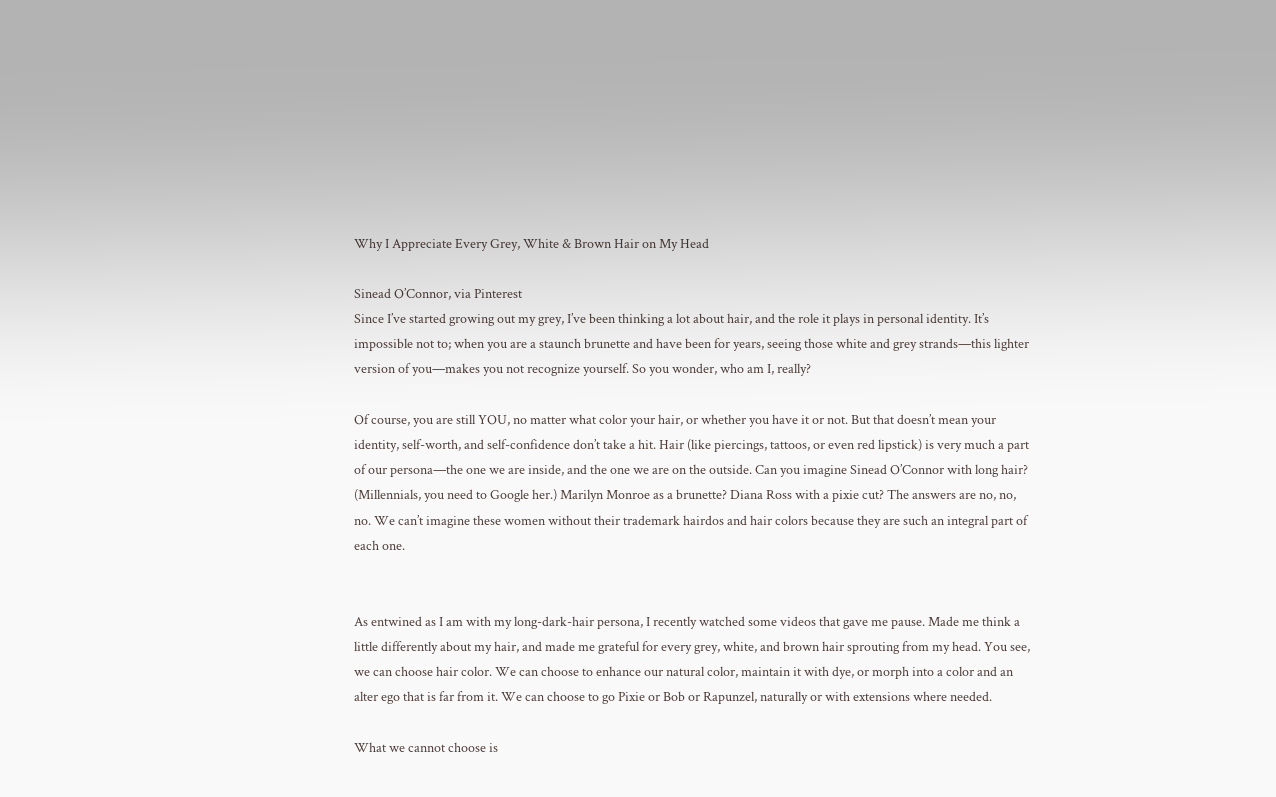Why I Appreciate Every Grey, White & Brown Hair on My Head

Sinead O’Connor, via Pinterest
Since I’ve started growing out my grey, I’ve been thinking a lot about hair, and the role it plays in personal identity. It’s impossible not to; when you are a staunch brunette and have been for years, seeing those white and grey strands—this lighter version of you—makes you not recognize yourself. So you wonder, who am I, really?

Of course, you are still YOU, no matter what color your hair, or whether you have it or not. But that doesn’t mean your identity, self-worth, and self-confidence don’t take a hit. Hair (like piercings, tattoos, or even red lipstick) is very much a part of our persona—the one we are inside, and the one we are on the outside. Can you imagine Sinead O’Connor with long hair? (Millennials, you need to Google her.) Marilyn Monroe as a brunette? Diana Ross with a pixie cut? The answers are no, no, no. We can’t imagine these women without their trademark hairdos and hair colors because they are such an integral part of each one.


As entwined as I am with my long-dark-hair persona, I recently watched some videos that gave me pause. Made me think a little differently about my hair, and made me grateful for every grey, white, and brown hair sprouting from my head. You see, we can choose hair color. We can choose to enhance our natural color, maintain it with dye, or morph into a color and an alter ego that is far from it. We can choose to go Pixie or Bob or Rapunzel, naturally or with extensions where needed.

What we cannot choose is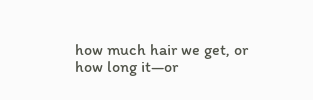how much hair we get, or how long it—or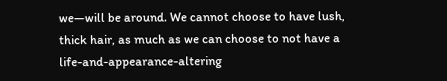we—will be around. We cannot choose to have lush, thick hair, as much as we can choose to not have a life-and-appearance-altering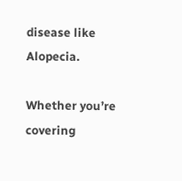disease like Alopecia.

Whether you’re covering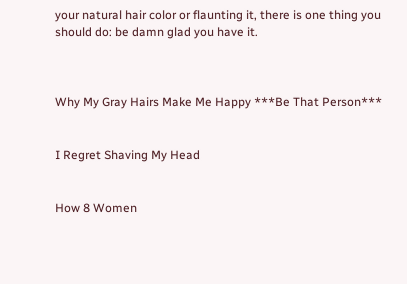your natural hair color or flaunting it, there is one thing you should do: be damn glad you have it.



Why My Gray Hairs Make Me Happy ***Be That Person***


I Regret Shaving My Head


How 8 Women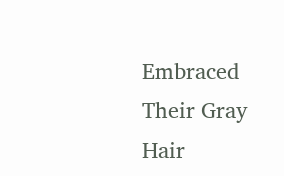Embraced Their Gray Hair